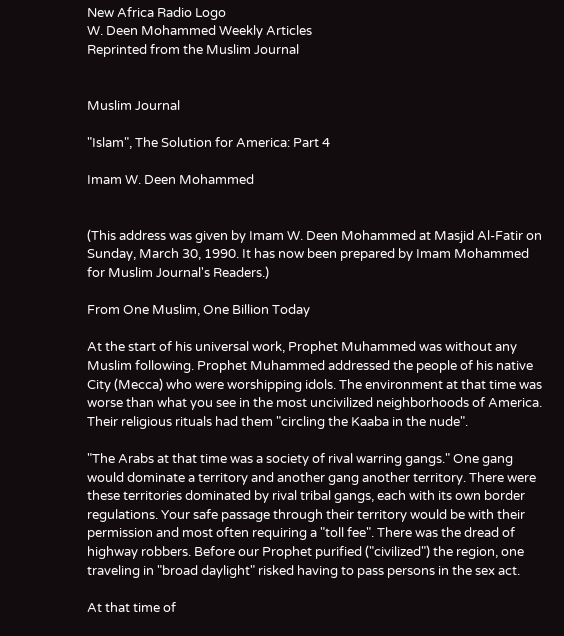New Africa Radio Logo
W. Deen Mohammed Weekly Articles
Reprinted from the Muslim Journal


Muslim Journal

"Islam", The Solution for America: Part 4

Imam W. Deen Mohammed


(This address was given by Imam W. Deen Mohammed at Masjid Al-Fatir on Sunday, March 30, 1990. It has now been prepared by Imam Mohammed for Muslim Journal's Readers.)

From One Muslim, One Billion Today

At the start of his universal work, Prophet Muhammed was without any Muslim following. Prophet Muhammed addressed the people of his native City (Mecca) who were worshipping idols. The environment at that time was worse than what you see in the most uncivilized neighborhoods of America. Their religious rituals had them "circling the Kaaba in the nude".

"The Arabs at that time was a society of rival warring gangs." One gang would dominate a territory and another gang another territory. There were these territories dominated by rival tribal gangs, each with its own border regulations. Your safe passage through their territory would be with their permission and most often requiring a "toll fee". There was the dread of highway robbers. Before our Prophet purified ("civilized") the region, one traveling in "broad daylight" risked having to pass persons in the sex act.

At that time of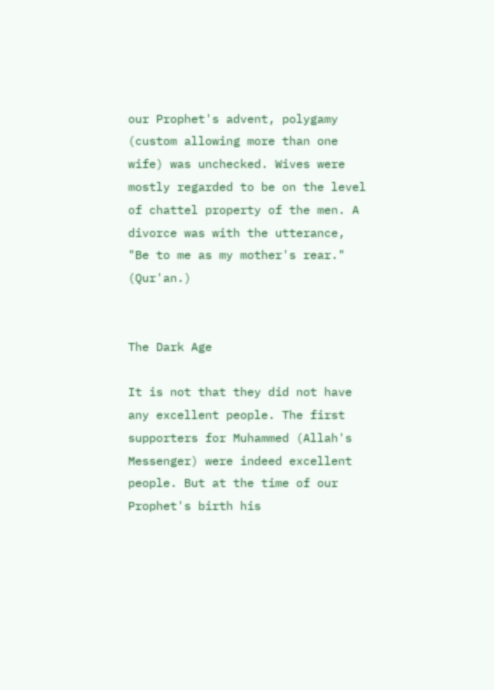our Prophet's advent, polygamy (custom allowing more than one wife) was unchecked. Wives were mostly regarded to be on the level of chattel property of the men. A divorce was with the utterance, "Be to me as my mother's rear." (Qur'an.)


The Dark Age

It is not that they did not have any excellent people. The first supporters for Muhammed (Allah's Messenger) were indeed excellent people. But at the time of our Prophet's birth his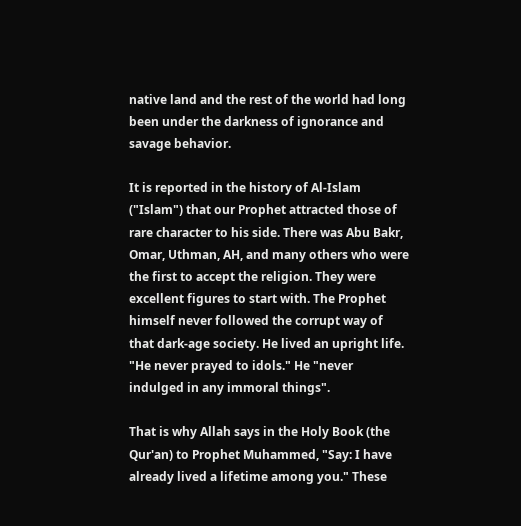native land and the rest of the world had long been under the darkness of ignorance and savage behavior.

It is reported in the history of Al-Islam ("Islam") that our Prophet attracted those of rare character to his side. There was Abu Bakr, Omar, Uthman, AH, and many others who were the first to accept the religion. They were excellent figures to start with. The Prophet himself never followed the corrupt way of that dark-age society. He lived an upright life. "He never prayed to idols." He "never indulged in any immoral things".

That is why Allah says in the Holy Book (the Qur'an) to Prophet Muhammed, "Say: I have already lived a lifetime among you." These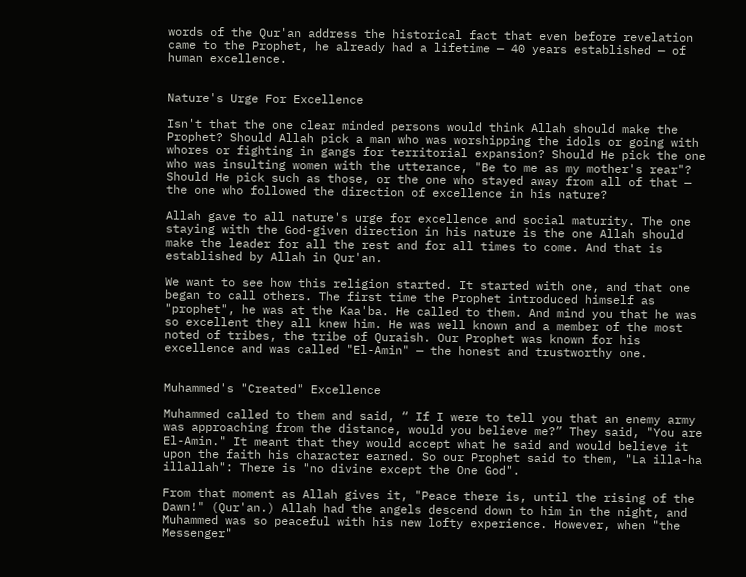words of the Qur'an address the historical fact that even before revelation came to the Prophet, he already had a lifetime — 40 years established — of human excellence.


Nature's Urge For Excellence

Isn't that the one clear minded persons would think Allah should make the Prophet? Should Allah pick a man who was worshipping the idols or going with whores or fighting in gangs for territorial expansion? Should He pick the one who was insulting women with the utterance, "Be to me as my mother's rear"? Should He pick such as those, or the one who stayed away from all of that — the one who followed the direction of excellence in his nature?

Allah gave to all nature's urge for excellence and social maturity. The one staying with the God-given direction in his nature is the one Allah should make the leader for all the rest and for all times to come. And that is established by Allah in Qur'an.

We want to see how this religion started. It started with one, and that one began to call others. The first time the Prophet introduced himself as "prophet", he was at the Kaa'ba. He called to them. And mind you that he was so excellent they all knew him. He was well known and a member of the most noted of tribes, the tribe of Quraish. Our Prophet was known for his excellence and was called "El-Amin" — the honest and trustworthy one.


Muhammed's "Created" Excellence

Muhammed called to them and said, “ If I were to tell you that an enemy army was approaching from the distance, would you believe me?” They said, "You are El-Amin." It meant that they would accept what he said and would believe it upon the faith his character earned. So our Prophet said to them, "La illa-ha illallah": There is "no divine except the One God".

From that moment as Allah gives it, "Peace there is, until the rising of the Dawn!" (Qur'an.) Allah had the angels descend down to him in the night, and Muhammed was so peaceful with his new lofty experience. However, when "the Messenger"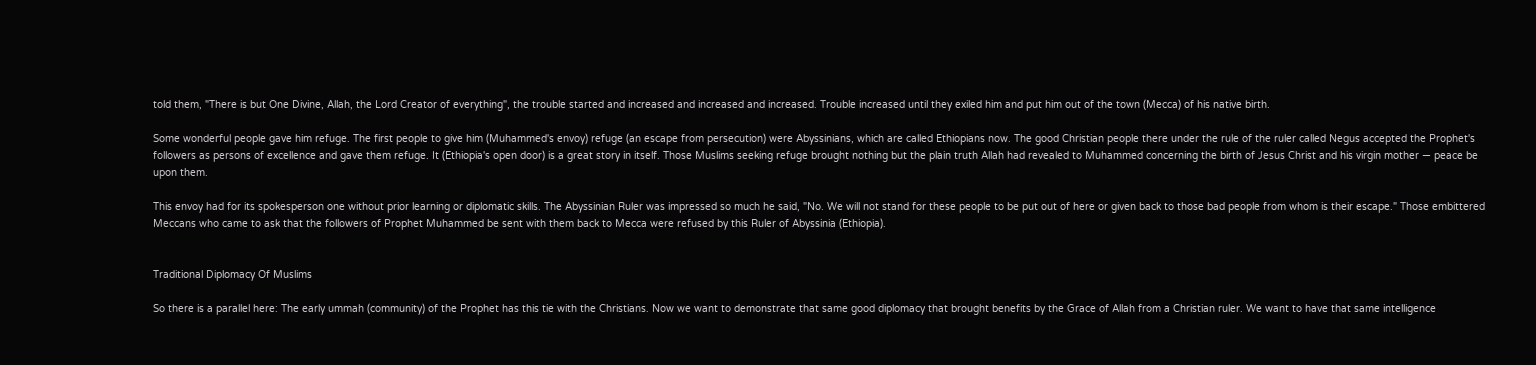told them, "There is but One Divine, Allah, the Lord Creator of everything", the trouble started and increased and increased and increased. Trouble increased until they exiled him and put him out of the town (Mecca) of his native birth.

Some wonderful people gave him refuge. The first people to give him (Muhammed's envoy) refuge (an escape from persecution) were Abyssinians, which are called Ethiopians now. The good Christian people there under the rule of the ruler called Negus accepted the Prophet's followers as persons of excellence and gave them refuge. It (Ethiopia's open door) is a great story in itself. Those Muslims seeking refuge brought nothing but the plain truth Allah had revealed to Muhammed concerning the birth of Jesus Christ and his virgin mother — peace be upon them.

This envoy had for its spokesperson one without prior learning or diplomatic skills. The Abyssinian Ruler was impressed so much he said, "No. We will not stand for these people to be put out of here or given back to those bad people from whom is their escape." Those embittered Meccans who came to ask that the followers of Prophet Muhammed be sent with them back to Mecca were refused by this Ruler of Abyssinia (Ethiopia).


Traditional Diplomacy Of Muslims

So there is a parallel here: The early ummah (community) of the Prophet has this tie with the Christians. Now we want to demonstrate that same good diplomacy that brought benefits by the Grace of Allah from a Christian ruler. We want to have that same intelligence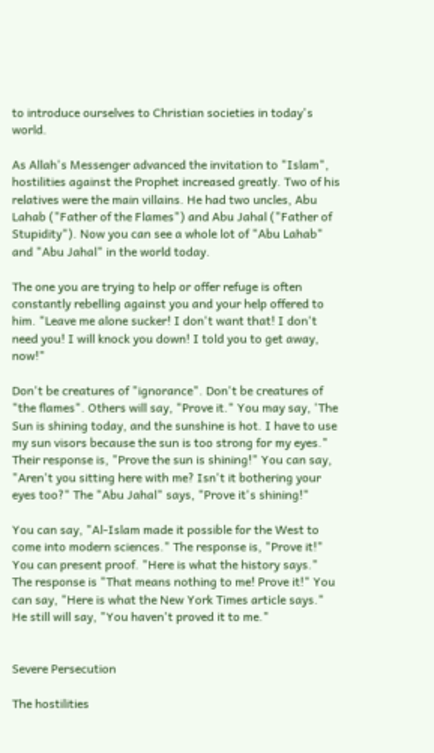to introduce ourselves to Christian societies in today's world.

As Allah's Messenger advanced the invitation to "Islam", hostilities against the Prophet increased greatly. Two of his relatives were the main villains. He had two uncles, Abu Lahab ("Father of the Flames") and Abu Jahal ("Father of Stupidity"). Now you can see a whole lot of "Abu Lahab" and "Abu Jahal" in the world today.

The one you are trying to help or offer refuge is often constantly rebelling against you and your help offered to him. "Leave me alone sucker! I don't want that! I don't need you! I will knock you down! I told you to get away, now!"

Don't be creatures of "ignorance". Don't be creatures of "the flames". Others will say, "Prove it." You may say, 'The Sun is shining today, and the sunshine is hot. I have to use my sun visors because the sun is too strong for my eyes." Their response is, "Prove the sun is shining!" You can say, "Aren't you sitting here with me? Isn't it bothering your eyes too?" The "Abu Jahal" says, "Prove it's shining!"

You can say, "Al-Islam made it possible for the West to come into modern sciences." The response is, "Prove it!" You can present proof. "Here is what the history says." The response is "That means nothing to me! Prove it!" You can say, "Here is what the New York Times article says." He still will say, "You haven't proved it to me."


Severe Persecution

The hostilities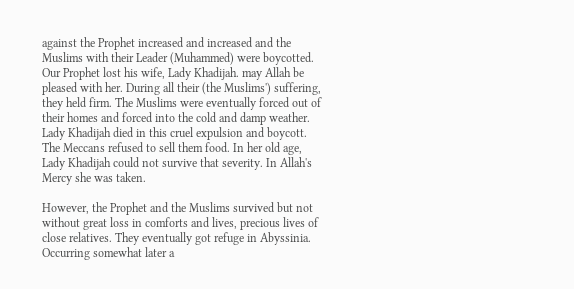against the Prophet increased and increased and the Muslims with their Leader (Muhammed) were boycotted. Our Prophet lost his wife, Lady Khadijah. may Allah be pleased with her. During all their (the Muslims') suffering, they held firm. The Muslims were eventually forced out of their homes and forced into the cold and damp weather. Lady Khadijah died in this cruel expulsion and boycott. The Meccans refused to sell them food. In her old age, Lady Khadijah could not survive that severity. In Allah's Mercy she was taken.

However, the Prophet and the Muslims survived but not without great loss in comforts and lives, precious lives of close relatives. They eventually got refuge in Abyssinia. Occurring somewhat later a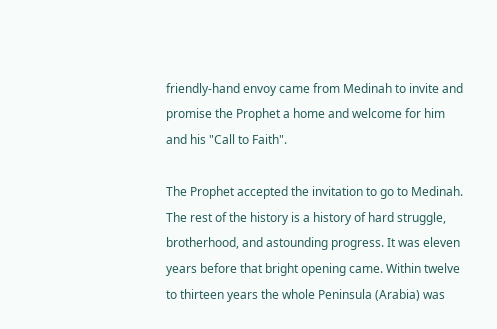friendly-hand envoy came from Medinah to invite and promise the Prophet a home and welcome for him and his "Call to Faith".

The Prophet accepted the invitation to go to Medinah. The rest of the history is a history of hard struggle, brotherhood, and astounding progress. It was eleven years before that bright opening came. Within twelve to thirteen years the whole Peninsula (Arabia) was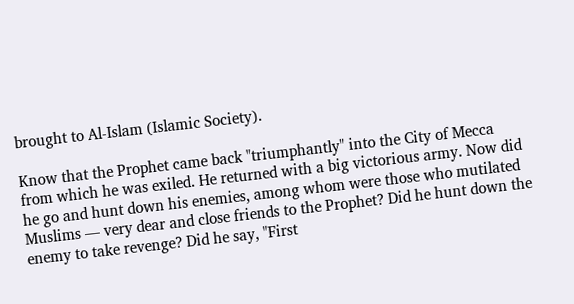brought to Al-Islam (Islamic Society).

Know that the Prophet came back "triumphantly" into the City of Mecca from which he was exiled. He returned with a big victorious army. Now did he go and hunt down his enemies, among whom were those who mutilated Muslims — very dear and close friends to the Prophet? Did he hunt down the enemy to take revenge? Did he say, "First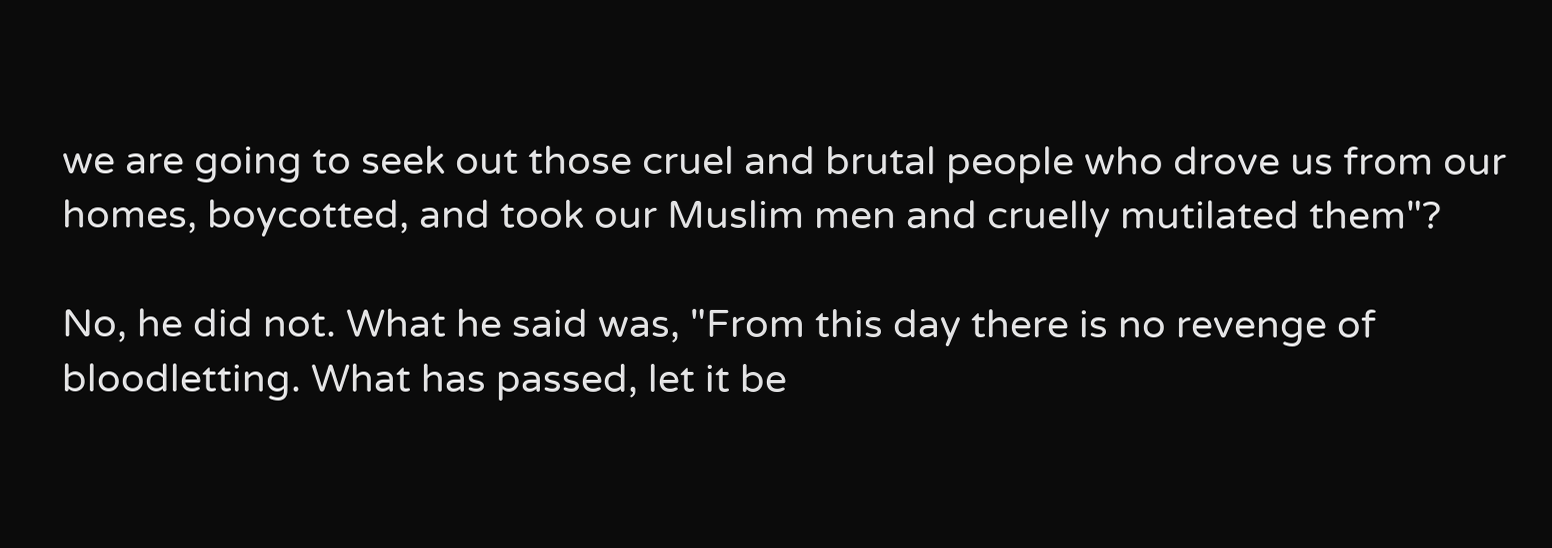we are going to seek out those cruel and brutal people who drove us from our homes, boycotted, and took our Muslim men and cruelly mutilated them"?

No, he did not. What he said was, "From this day there is no revenge of bloodletting. What has passed, let it be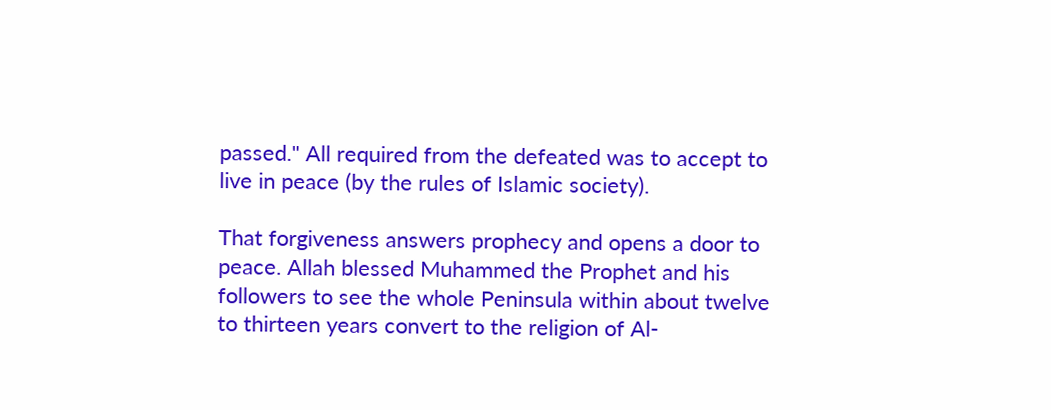passed." All required from the defeated was to accept to live in peace (by the rules of Islamic society).

That forgiveness answers prophecy and opens a door to peace. Allah blessed Muhammed the Prophet and his followers to see the whole Peninsula within about twelve to thirteen years convert to the religion of Al-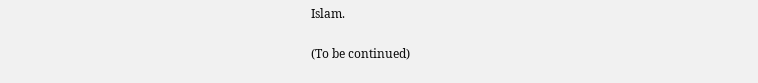Islam.

(To be continued)